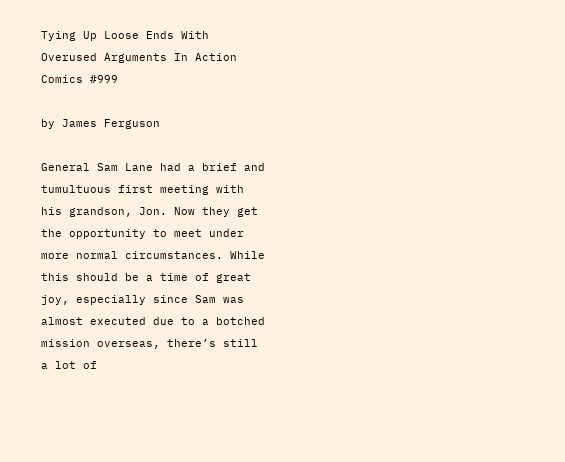Tying Up Loose Ends With Overused Arguments In Action Comics #999

by James Ferguson

General Sam Lane had a brief and tumultuous first meeting with his grandson, Jon. Now they get the opportunity to meet under more normal circumstances. While this should be a time of great joy, especially since Sam was almost executed due to a botched mission overseas, there’s still a lot of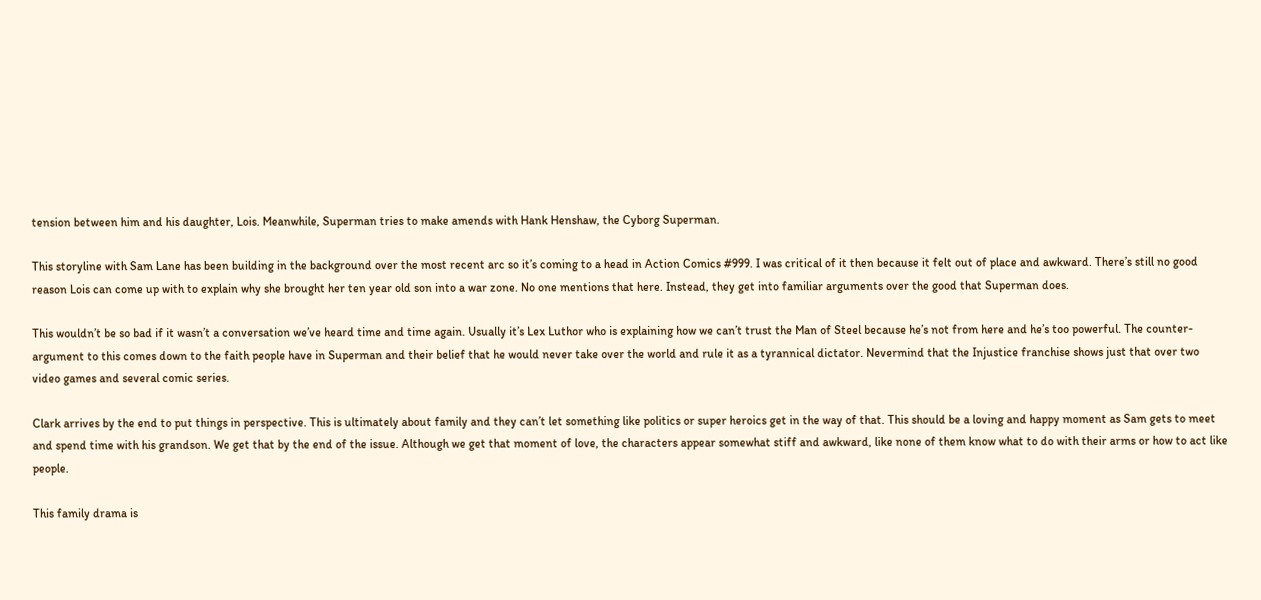tension between him and his daughter, Lois. Meanwhile, Superman tries to make amends with Hank Henshaw, the Cyborg Superman.

This storyline with Sam Lane has been building in the background over the most recent arc so it’s coming to a head in Action Comics #999. I was critical of it then because it felt out of place and awkward. There’s still no good reason Lois can come up with to explain why she brought her ten year old son into a war zone. No one mentions that here. Instead, they get into familiar arguments over the good that Superman does.

This wouldn’t be so bad if it wasn’t a conversation we’ve heard time and time again. Usually it’s Lex Luthor who is explaining how we can’t trust the Man of Steel because he’s not from here and he’s too powerful. The counter-argument to this comes down to the faith people have in Superman and their belief that he would never take over the world and rule it as a tyrannical dictator. Nevermind that the Injustice franchise shows just that over two video games and several comic series.

Clark arrives by the end to put things in perspective. This is ultimately about family and they can’t let something like politics or super heroics get in the way of that. This should be a loving and happy moment as Sam gets to meet and spend time with his grandson. We get that by the end of the issue. Although we get that moment of love, the characters appear somewhat stiff and awkward, like none of them know what to do with their arms or how to act like people.

This family drama is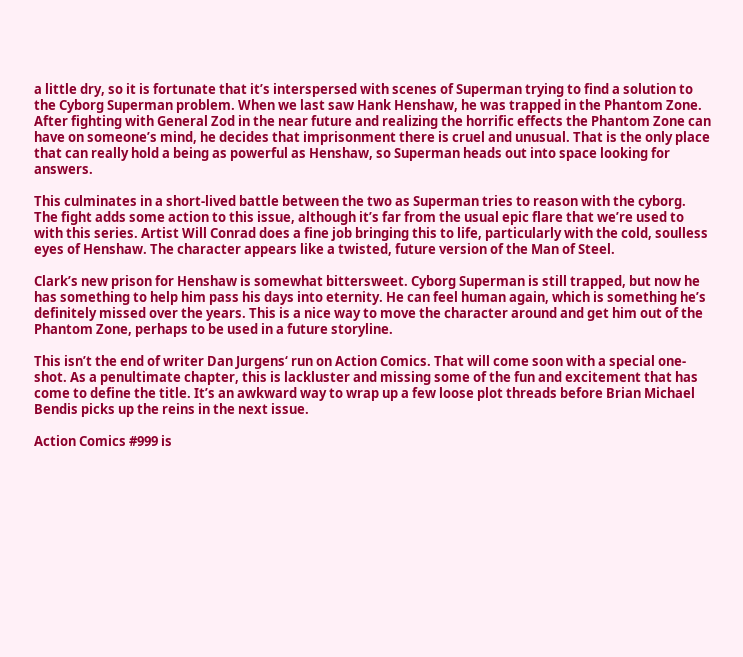a little dry, so it is fortunate that it’s interspersed with scenes of Superman trying to find a solution to the Cyborg Superman problem. When we last saw Hank Henshaw, he was trapped in the Phantom Zone. After fighting with General Zod in the near future and realizing the horrific effects the Phantom Zone can have on someone’s mind, he decides that imprisonment there is cruel and unusual. That is the only place that can really hold a being as powerful as Henshaw, so Superman heads out into space looking for answers.

This culminates in a short-lived battle between the two as Superman tries to reason with the cyborg. The fight adds some action to this issue, although it’s far from the usual epic flare that we’re used to with this series. Artist Will Conrad does a fine job bringing this to life, particularly with the cold, soulless eyes of Henshaw. The character appears like a twisted, future version of the Man of Steel.

Clark’s new prison for Henshaw is somewhat bittersweet. Cyborg Superman is still trapped, but now he has something to help him pass his days into eternity. He can feel human again, which is something he’s definitely missed over the years. This is a nice way to move the character around and get him out of the Phantom Zone, perhaps to be used in a future storyline.

This isn’t the end of writer Dan Jurgens‘ run on Action Comics. That will come soon with a special one-shot. As a penultimate chapter, this is lackluster and missing some of the fun and excitement that has come to define the title. It’s an awkward way to wrap up a few loose plot threads before Brian Michael Bendis picks up the reins in the next issue.

Action Comics #999 is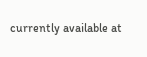currently available at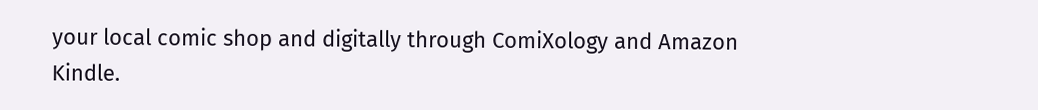your local comic shop and digitally through ComiXology and Amazon Kindle.